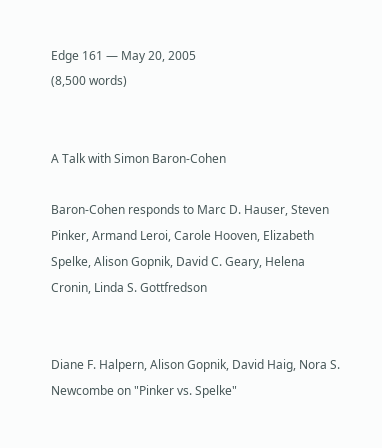Edge 161 — May 20, 2005
(8,500 words)


A Talk with Simon Baron-Cohen

Baron-Cohen responds to Marc D. Hauser, Steven Pinker, Armand Leroi, Carole Hooven, Elizabeth Spelke, Alison Gopnik, David C. Geary, Helena Cronin, Linda S. Gottfredson


Diane F. Halpern, Alison Gopnik, David Haig, Nora S. Newcombe on "Pinker vs. Spelke"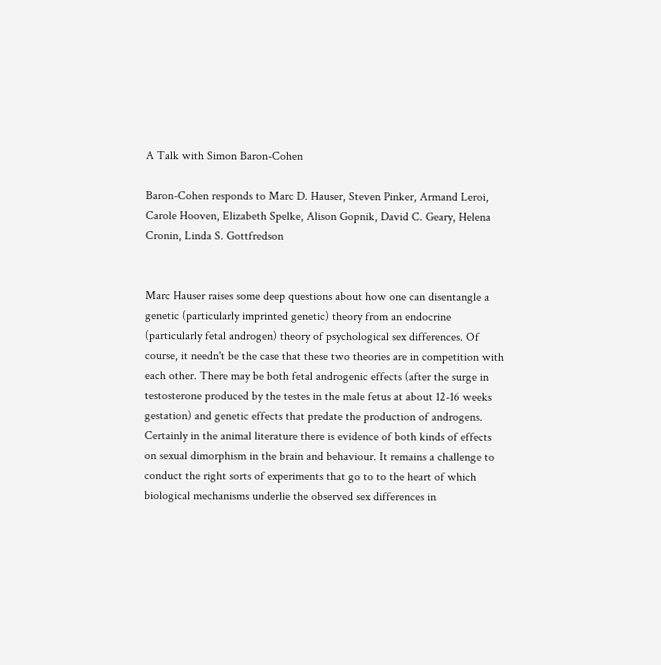A Talk with Simon Baron-Cohen

Baron-Cohen responds to Marc D. Hauser, Steven Pinker, Armand Leroi, Carole Hooven, Elizabeth Spelke, Alison Gopnik, David C. Geary, Helena Cronin, Linda S. Gottfredson


Marc Hauser raises some deep questions about how one can disentangle a genetic (particularly imprinted genetic) theory from an endocrine (particularly fetal androgen) theory of psychological sex differences. Of course, it needn't be the case that these two theories are in competition with each other. There may be both fetal androgenic effects (after the surge in testosterone produced by the testes in the male fetus at about 12-16 weeks gestation) and genetic effects that predate the production of androgens. Certainly in the animal literature there is evidence of both kinds of effects on sexual dimorphism in the brain and behaviour. It remains a challenge to conduct the right sorts of experiments that go to to the heart of which biological mechanisms underlie the observed sex differences in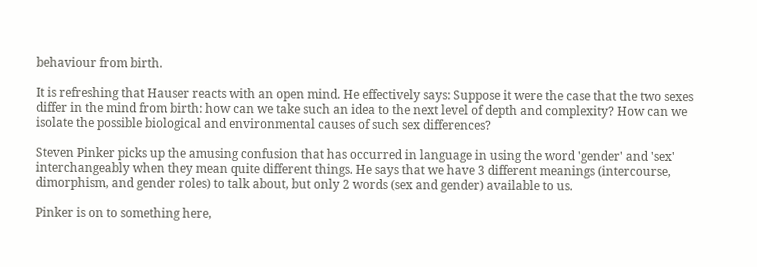behaviour from birth.

It is refreshing that Hauser reacts with an open mind. He effectively says: Suppose it were the case that the two sexes differ in the mind from birth: how can we take such an idea to the next level of depth and complexity? How can we isolate the possible biological and environmental causes of such sex differences?

Steven Pinker picks up the amusing confusion that has occurred in language in using the word 'gender' and 'sex' interchangeably when they mean quite different things. He says that we have 3 different meanings (intercourse, dimorphism, and gender roles) to talk about, but only 2 words (sex and gender) available to us.

Pinker is on to something here,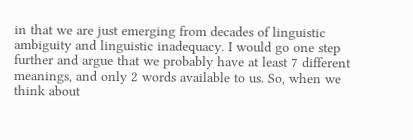in that we are just emerging from decades of linguistic ambiguity and linguistic inadequacy. I would go one step further and argue that we probably have at least 7 different meanings, and only 2 words available to us. So, when we think about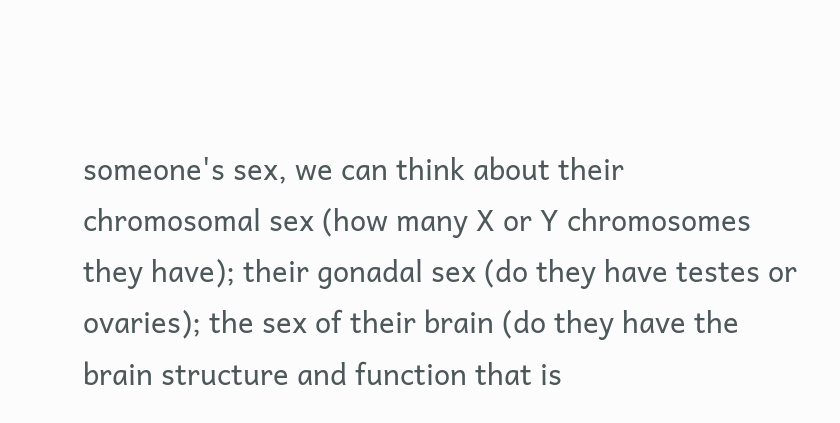someone's sex, we can think about their chromosomal sex (how many X or Y chromosomes they have); their gonadal sex (do they have testes or ovaries); the sex of their brain (do they have the brain structure and function that is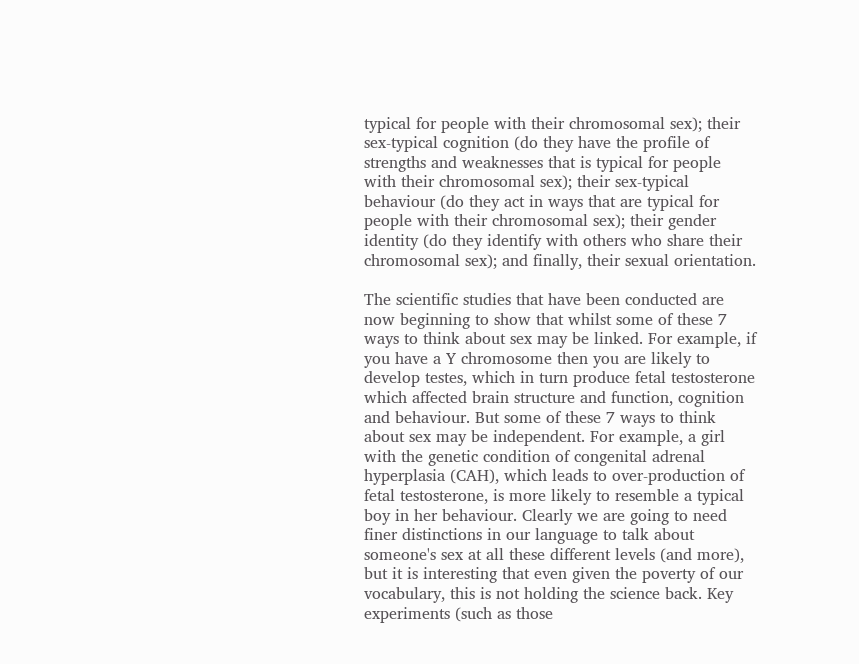typical for people with their chromosomal sex); their sex-typical cognition (do they have the profile of strengths and weaknesses that is typical for people with their chromosomal sex); their sex-typical behaviour (do they act in ways that are typical for people with their chromosomal sex); their gender identity (do they identify with others who share their chromosomal sex); and finally, their sexual orientation.

The scientific studies that have been conducted are now beginning to show that whilst some of these 7 ways to think about sex may be linked. For example, if you have a Y chromosome then you are likely to develop testes, which in turn produce fetal testosterone which affected brain structure and function, cognition and behaviour. But some of these 7 ways to think about sex may be independent. For example, a girl with the genetic condition of congenital adrenal hyperplasia (CAH), which leads to over-production of fetal testosterone, is more likely to resemble a typical boy in her behaviour. Clearly we are going to need finer distinctions in our language to talk about someone's sex at all these different levels (and more), but it is interesting that even given the poverty of our vocabulary, this is not holding the science back. Key experiments (such as those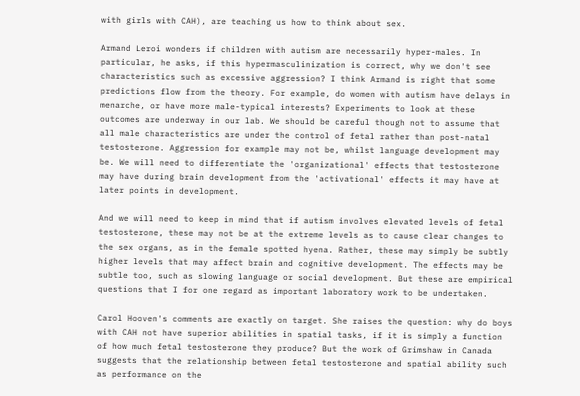with girls with CAH), are teaching us how to think about sex.

Armand Leroi wonders if children with autism are necessarily hyper-males. In particular, he asks, if this hypermasculinization is correct, why we don't see characteristics such as excessive aggression? I think Armand is right that some predictions flow from the theory. For example, do women with autism have delays in menarche, or have more male-typical interests? Experiments to look at these outcomes are underway in our lab. We should be careful though not to assume that all male characteristics are under the control of fetal rather than post-natal testosterone. Aggression for example may not be, whilst language development may be. We will need to differentiate the 'organizational' effects that testosterone may have during brain development from the 'activational' effects it may have at later points in development.

And we will need to keep in mind that if autism involves elevated levels of fetal testosterone, these may not be at the extreme levels as to cause clear changes to the sex organs, as in the female spotted hyena. Rather, these may simply be subtly higher levels that may affect brain and cognitive development. The effects may be subtle too, such as slowing language or social development. But these are empirical questions that I for one regard as important laboratory work to be undertaken.

Carol Hooven's comments are exactly on target. She raises the question: why do boys with CAH not have superior abilities in spatial tasks, if it is simply a function of how much fetal testosterone they produce? But the work of Grimshaw in Canada suggests that the relationship between fetal testosterone and spatial ability such as performance on the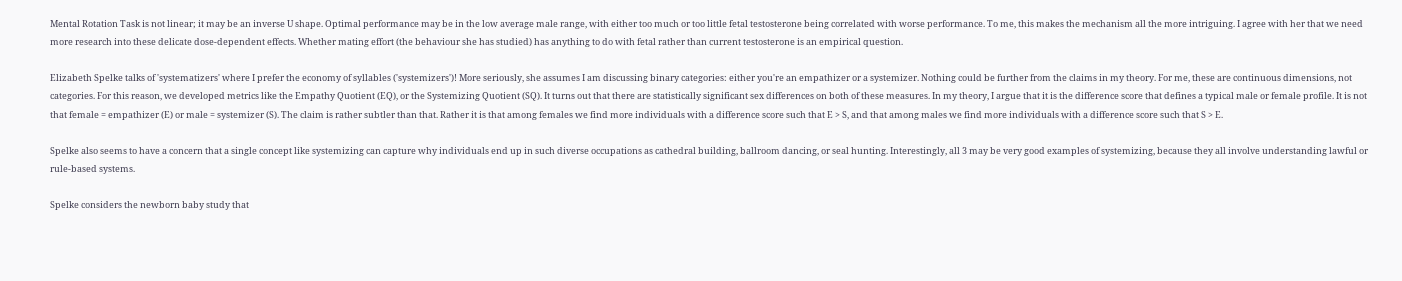Mental Rotation Task is not linear; it may be an inverse U shape. Optimal performance may be in the low average male range, with either too much or too little fetal testosterone being correlated with worse performance. To me, this makes the mechanism all the more intriguing. I agree with her that we need more research into these delicate dose-dependent effects. Whether mating effort (the behaviour she has studied) has anything to do with fetal rather than current testosterone is an empirical question.

Elizabeth Spelke talks of 'systematizers' where I prefer the economy of syllables ('systemizers')! More seriously, she assumes I am discussing binary categories: either you're an empathizer or a systemizer. Nothing could be further from the claims in my theory. For me, these are continuous dimensions, not categories. For this reason, we developed metrics like the Empathy Quotient (EQ), or the Systemizing Quotient (SQ). It turns out that there are statistically significant sex differences on both of these measures. In my theory, I argue that it is the difference score that defines a typical male or female profile. It is not that female = empathizer (E) or male = systemizer (S). The claim is rather subtler than that. Rather it is that among females we find more individuals with a difference score such that E > S, and that among males we find more individuals with a difference score such that S > E.

Spelke also seems to have a concern that a single concept like systemizing can capture why individuals end up in such diverse occupations as cathedral building, ballroom dancing, or seal hunting. Interestingly, all 3 may be very good examples of systemizing, because they all involve understanding lawful or rule-based systems.

Spelke considers the newborn baby study that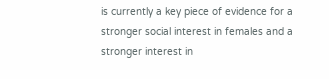is currently a key piece of evidence for a stronger social interest in females and a stronger interest in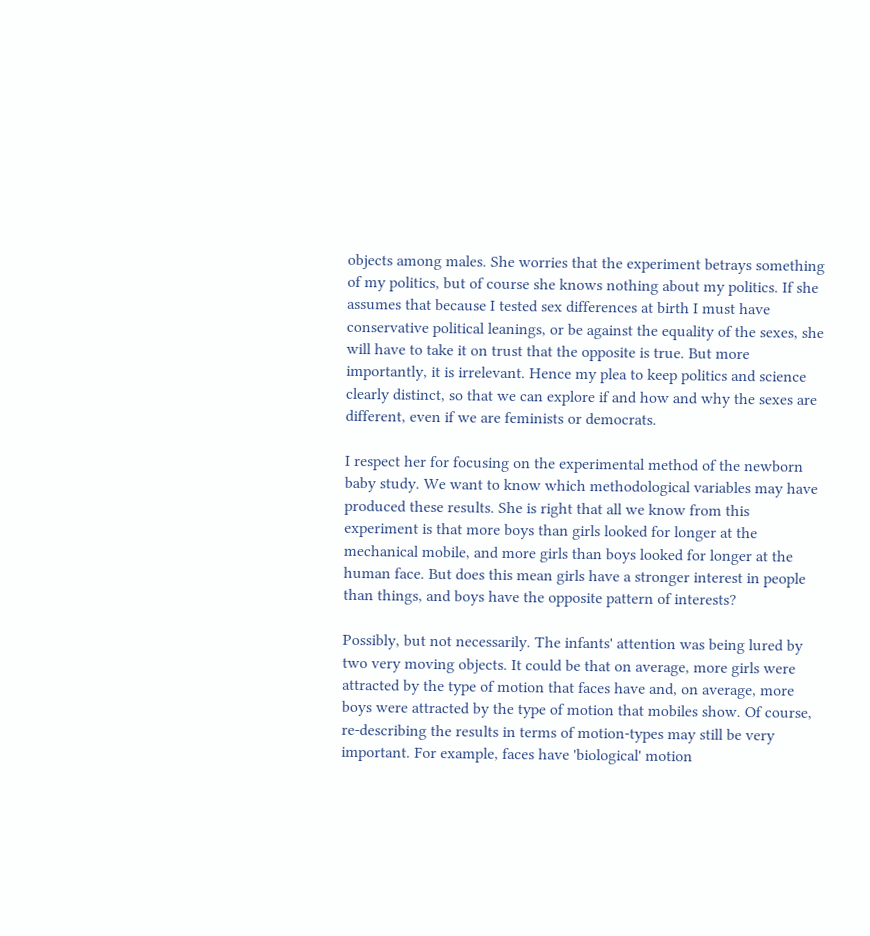objects among males. She worries that the experiment betrays something of my politics, but of course she knows nothing about my politics. If she assumes that because I tested sex differences at birth I must have conservative political leanings, or be against the equality of the sexes, she will have to take it on trust that the opposite is true. But more importantly, it is irrelevant. Hence my plea to keep politics and science clearly distinct, so that we can explore if and how and why the sexes are different, even if we are feminists or democrats.

I respect her for focusing on the experimental method of the newborn baby study. We want to know which methodological variables may have produced these results. She is right that all we know from this experiment is that more boys than girls looked for longer at the mechanical mobile, and more girls than boys looked for longer at the human face. But does this mean girls have a stronger interest in people than things, and boys have the opposite pattern of interests?

Possibly, but not necessarily. The infants' attention was being lured by two very moving objects. It could be that on average, more girls were attracted by the type of motion that faces have and, on average, more boys were attracted by the type of motion that mobiles show. Of course, re-describing the results in terms of motion-types may still be very important. For example, faces have 'biological' motion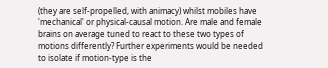(they are self-propelled, with animacy) whilst mobiles have 'mechanical' or physical-causal motion. Are male and female brains on average tuned to react to these two types of motions differently? Further experiments would be needed to isolate if motion-type is the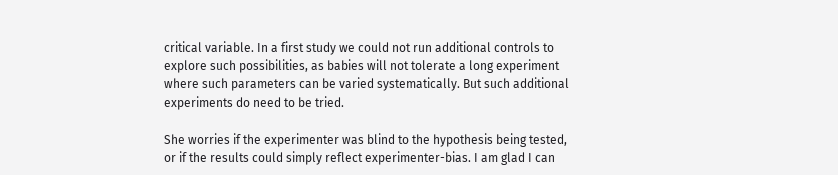critical variable. In a first study we could not run additional controls to explore such possibilities, as babies will not tolerate a long experiment where such parameters can be varied systematically. But such additional experiments do need to be tried.

She worries if the experimenter was blind to the hypothesis being tested, or if the results could simply reflect experimenter-bias. I am glad I can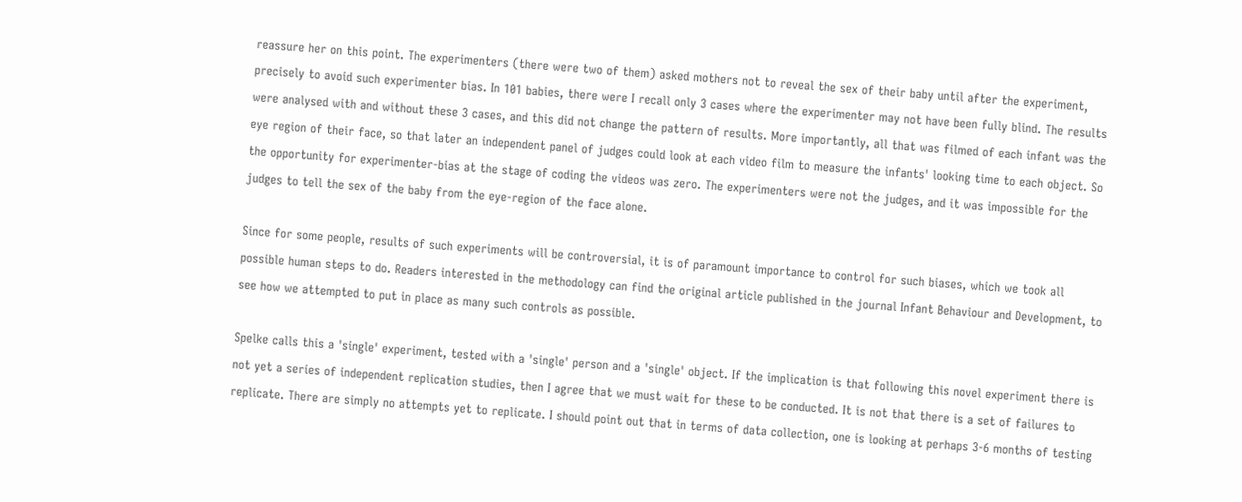reassure her on this point. The experimenters (there were two of them) asked mothers not to reveal the sex of their baby until after the experiment, precisely to avoid such experimenter bias. In 101 babies, there were I recall only 3 cases where the experimenter may not have been fully blind. The results were analysed with and without these 3 cases, and this did not change the pattern of results. More importantly, all that was filmed of each infant was the eye region of their face, so that later an independent panel of judges could look at each video film to measure the infants' looking time to each object. So the opportunity for experimenter-bias at the stage of coding the videos was zero. The experimenters were not the judges, and it was impossible for the judges to tell the sex of the baby from the eye-region of the face alone.

Since for some people, results of such experiments will be controversial, it is of paramount importance to control for such biases, which we took all possible human steps to do. Readers interested in the methodology can find the original article published in the journal Infant Behaviour and Development, to see how we attempted to put in place as many such controls as possible.

Spelke calls this a 'single' experiment, tested with a 'single' person and a 'single' object. If the implication is that following this novel experiment there is not yet a series of independent replication studies, then I agree that we must wait for these to be conducted. It is not that there is a set of failures to replicate. There are simply no attempts yet to replicate. I should point out that in terms of data collection, one is looking at perhaps 3-6 months of testing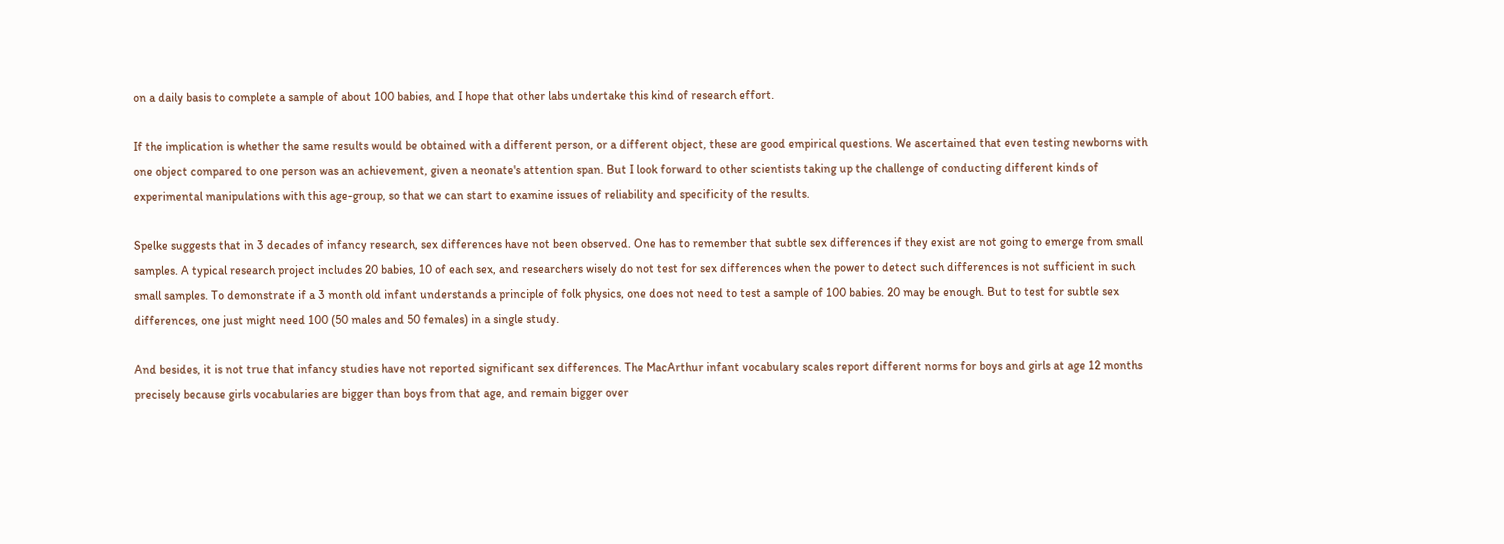on a daily basis to complete a sample of about 100 babies, and I hope that other labs undertake this kind of research effort.

If the implication is whether the same results would be obtained with a different person, or a different object, these are good empirical questions. We ascertained that even testing newborns with one object compared to one person was an achievement, given a neonate's attention span. But I look forward to other scientists taking up the challenge of conducting different kinds of experimental manipulations with this age-group, so that we can start to examine issues of reliability and specificity of the results.

Spelke suggests that in 3 decades of infancy research, sex differences have not been observed. One has to remember that subtle sex differences if they exist are not going to emerge from small samples. A typical research project includes 20 babies, 10 of each sex, and researchers wisely do not test for sex differences when the power to detect such differences is not sufficient in such small samples. To demonstrate if a 3 month old infant understands a principle of folk physics, one does not need to test a sample of 100 babies. 20 may be enough. But to test for subtle sex differences, one just might need 100 (50 males and 50 females) in a single study.

And besides, it is not true that infancy studies have not reported significant sex differences. The MacArthur infant vocabulary scales report different norms for boys and girls at age 12 months precisely because girls vocabularies are bigger than boys from that age, and remain bigger over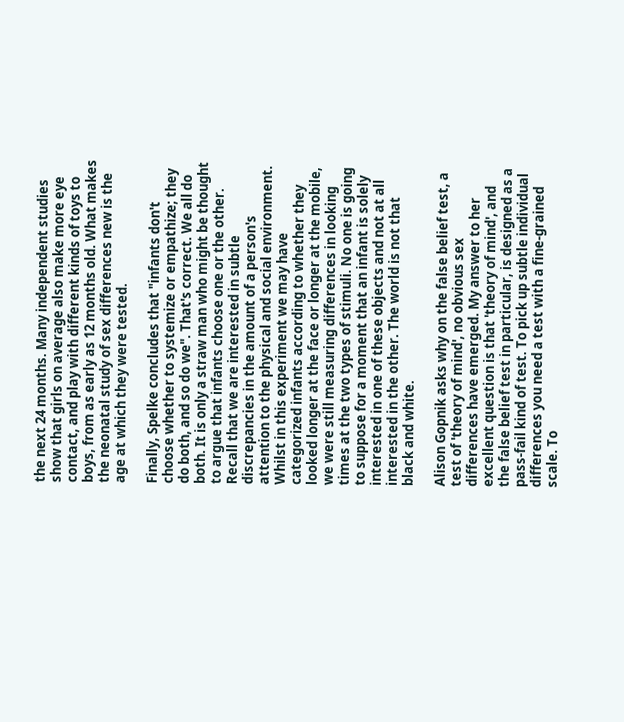the next 24 months. Many independent studies show that girls on average also make more eye contact, and play with different kinds of toys to boys, from as early as 12 months old. What makes the neonatal study of sex differences new is the age at which they were tested.

Finally, Spelke concludes that "infants don't choose whether to systemize or empathize; they do both, and so do we". That's correct. We all do both. It is only a straw man who might be thought to argue that infants choose one or the other. Recall that we are interested in subtle discrepancies in the amount of a person's attention to the physical and social environment. Whilst in this experiment we may have categorized infants according to whether they looked longer at the face or longer at the mobile, we were still measuring differences in looking times at the two types of stimuli. No one is going to suppose for a moment that an infant is solely interested in one of these objects and not at all interested in the other. The world is not that black and white.

Alison Gopnik asks why on the false belief test, a test of 'theory of mind', no obvious sex differences have emerged. My answer to her excellent question is that 'theory of mind', and the false belief test in particular, is designed as a pass-fail kind of test. To pick up subtle individual differences you need a test with a fine-grained scale. To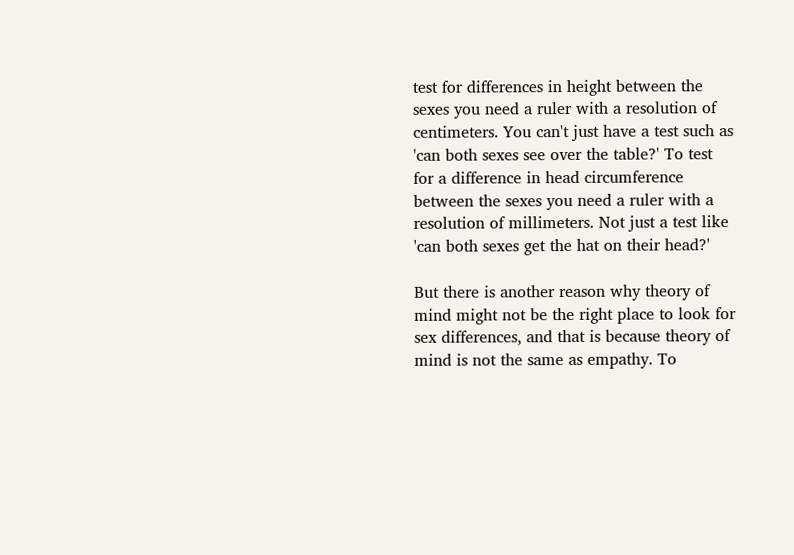test for differences in height between the sexes you need a ruler with a resolution of centimeters. You can't just have a test such as 'can both sexes see over the table?' To test for a difference in head circumference between the sexes you need a ruler with a resolution of millimeters. Not just a test like 'can both sexes get the hat on their head?'

But there is another reason why theory of mind might not be the right place to look for sex differences, and that is because theory of mind is not the same as empathy. To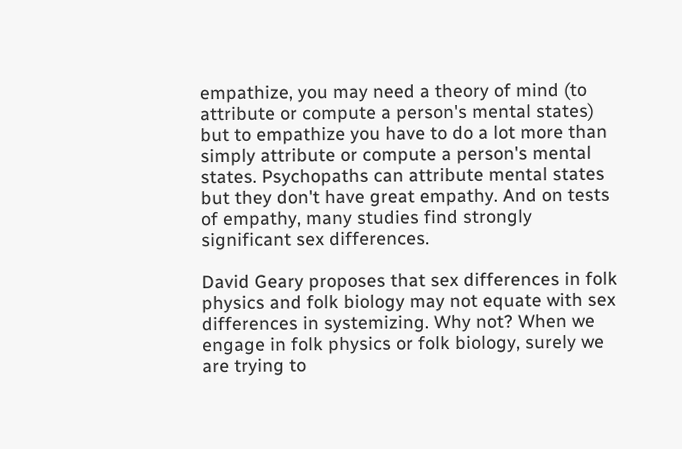empathize, you may need a theory of mind (to attribute or compute a person's mental states) but to empathize you have to do a lot more than simply attribute or compute a person's mental states. Psychopaths can attribute mental states but they don't have great empathy. And on tests of empathy, many studies find strongly significant sex differences.

David Geary proposes that sex differences in folk physics and folk biology may not equate with sex differences in systemizing. Why not? When we engage in folk physics or folk biology, surely we are trying to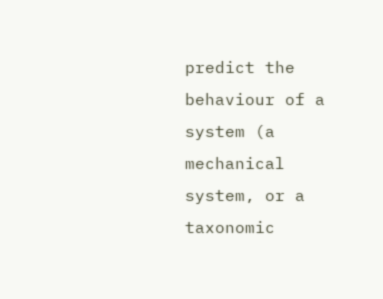predict the behaviour of a system (a mechanical system, or a taxonomic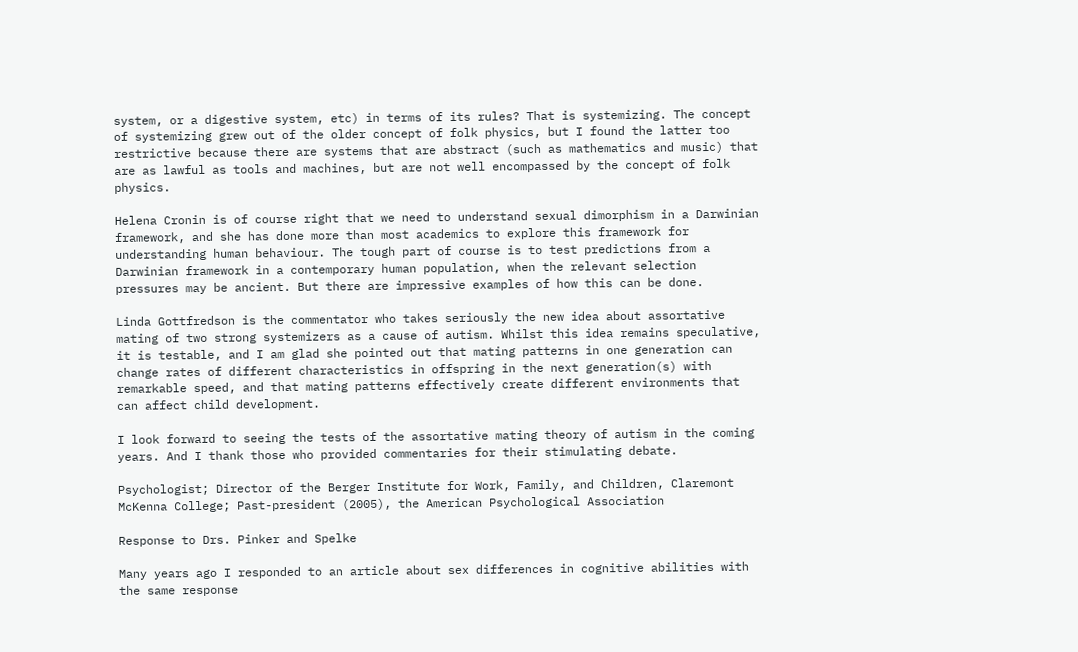system, or a digestive system, etc) in terms of its rules? That is systemizing. The concept of systemizing grew out of the older concept of folk physics, but I found the latter too restrictive because there are systems that are abstract (such as mathematics and music) that are as lawful as tools and machines, but are not well encompassed by the concept of folk physics.

Helena Cronin is of course right that we need to understand sexual dimorphism in a Darwinian framework, and she has done more than most academics to explore this framework for understanding human behaviour. The tough part of course is to test predictions from a Darwinian framework in a contemporary human population, when the relevant selection pressures may be ancient. But there are impressive examples of how this can be done.

Linda Gottfredson is the commentator who takes seriously the new idea about assortative mating of two strong systemizers as a cause of autism. Whilst this idea remains speculative, it is testable, and I am glad she pointed out that mating patterns in one generation can change rates of different characteristics in offspring in the next generation(s) with remarkable speed, and that mating patterns effectively create different environments that can affect child development.

I look forward to seeing the tests of the assortative mating theory of autism in the coming years. And I thank those who provided commentaries for their stimulating debate.

Psychologist; Director of the Berger Institute for Work, Family, and Children, Claremont McKenna College; Past-president (2005), the American Psychological Association

Response to Drs. Pinker and Spelke

Many years ago I responded to an article about sex differences in cognitive abilities with the same response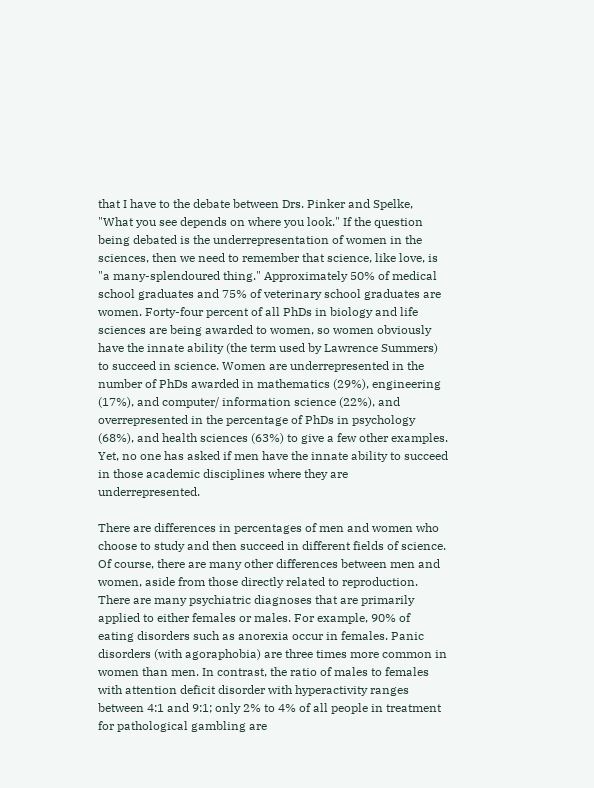that I have to the debate between Drs. Pinker and Spelke, "What you see depends on where you look." If the question being debated is the underrepresentation of women in the sciences, then we need to remember that science, like love, is "a many-splendoured thing." Approximately 50% of medical school graduates and 75% of veterinary school graduates are women. Forty-four percent of all PhDs in biology and life sciences are being awarded to women, so women obviously have the innate ability (the term used by Lawrence Summers) to succeed in science. Women are underrepresented in the number of PhDs awarded in mathematics (29%), engineering (17%), and computer/ information science (22%), and overrepresented in the percentage of PhDs in psychology (68%), and health sciences (63%) to give a few other examples. Yet, no one has asked if men have the innate ability to succeed in those academic disciplines where they are underrepresented.

There are differences in percentages of men and women who choose to study and then succeed in different fields of science. Of course, there are many other differences between men and women, aside from those directly related to reproduction. There are many psychiatric diagnoses that are primarily applied to either females or males. For example, 90% of eating disorders such as anorexia occur in females. Panic disorders (with agoraphobia) are three times more common in women than men. In contrast, the ratio of males to females with attention deficit disorder with hyperactivity ranges between 4:1 and 9:1; only 2% to 4% of all people in treatment for pathological gambling are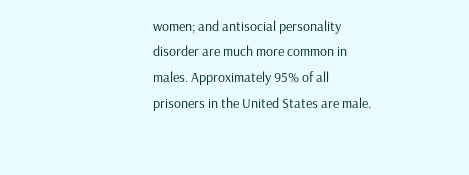women; and antisocial personality disorder are much more common in males. Approximately 95% of all prisoners in the United States are male.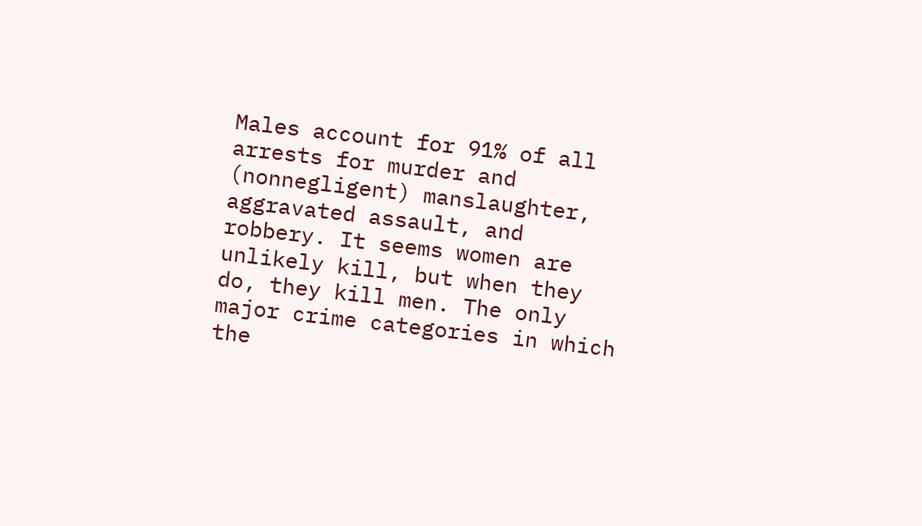Males account for 91% of all arrests for murder and (nonnegligent) manslaughter, aggravated assault, and robbery. It seems women are unlikely kill, but when they do, they kill men. The only major crime categories in which the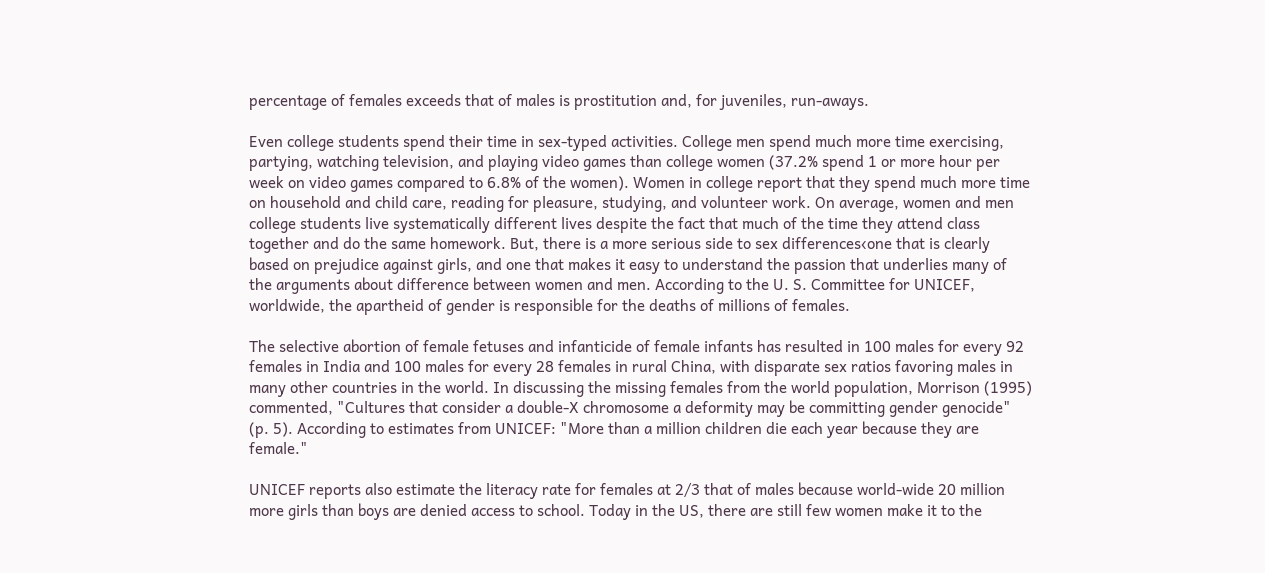percentage of females exceeds that of males is prostitution and, for juveniles, run-aways.

Even college students spend their time in sex-typed activities. College men spend much more time exercising, partying, watching television, and playing video games than college women (37.2% spend 1 or more hour per week on video games compared to 6.8% of the women). Women in college report that they spend much more time on household and child care, reading for pleasure, studying, and volunteer work. On average, women and men college students live systematically different lives despite the fact that much of the time they attend class together and do the same homework. But, there is a more serious side to sex differences‹one that is clearly based on prejudice against girls, and one that makes it easy to understand the passion that underlies many of the arguments about difference between women and men. According to the U. S. Committee for UNICEF, worldwide, the apartheid of gender is responsible for the deaths of millions of females.

The selective abortion of female fetuses and infanticide of female infants has resulted in 100 males for every 92 females in India and 100 males for every 28 females in rural China, with disparate sex ratios favoring males in many other countries in the world. In discussing the missing females from the world population, Morrison (1995) commented, "Cultures that consider a double-X chromosome a deformity may be committing gender genocide" (p. 5). According to estimates from UNICEF: "More than a million children die each year because they are female."

UNICEF reports also estimate the literacy rate for females at 2/3 that of males because world-wide 20 million more girls than boys are denied access to school. Today in the US, there are still few women make it to the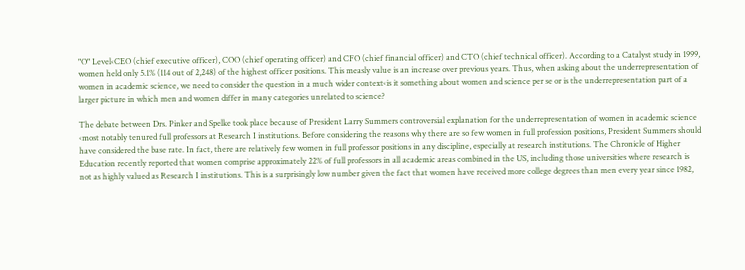"O" Level‹CEO (chief executive officer), COO (chief operating officer) and CFO (chief financial officer) and CTO (chief technical officer). According to a Catalyst study in 1999, women held only 5.1% (114 out of 2,248) of the highest officer positions. This measly value is an increase over previous years. Thus, when asking about the underrepresentation of women in academic science, we need to consider the question in a much wider context‹is it something about women and science per se or is the underrepresentation part of a larger picture in which men and women differ in many categories unrelated to science?

The debate between Drs. Pinker and Spelke took place because of President Larry Summers controversial explanation for the underrepresentation of women in academic science ‹most notably tenured full professors at Research I institutions. Before considering the reasons why there are so few women in full profession positions, President Summers should have considered the base rate. In fact, there are relatively few women in full professor positions in any discipline, especially at research institutions. The Chronicle of Higher Education recently reported that women comprise approximately 22% of full professors in all academic areas combined in the US, including those universities where research is not as highly valued as Research I institutions. This is a surprisingly low number given the fact that women have received more college degrees than men every year since 1982,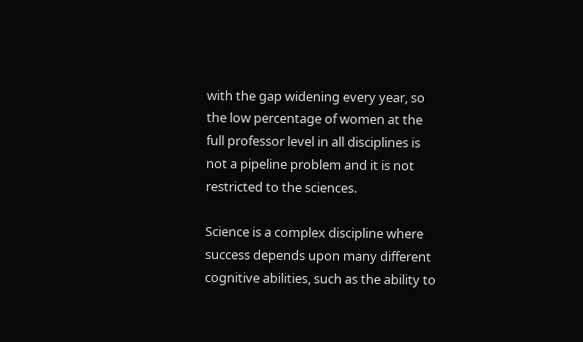with the gap widening every year, so the low percentage of women at the full professor level in all disciplines is not a pipeline problem and it is not restricted to the sciences.

Science is a complex discipline where success depends upon many different cognitive abilities, such as the ability to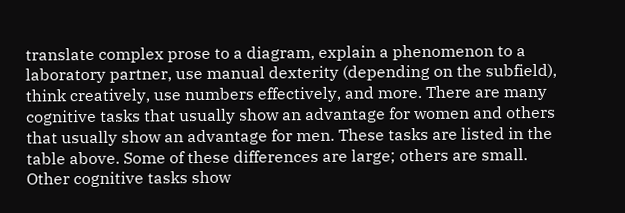translate complex prose to a diagram, explain a phenomenon to a laboratory partner, use manual dexterity (depending on the subfield), think creatively, use numbers effectively, and more. There are many cognitive tasks that usually show an advantage for women and others that usually show an advantage for men. These tasks are listed in the table above. Some of these differences are large; others are small. Other cognitive tasks show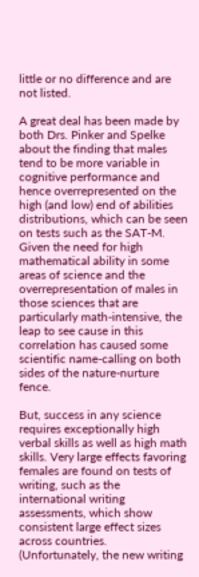little or no difference and are not listed.

A great deal has been made by both Drs. Pinker and Spelke about the finding that males tend to be more variable in cognitive performance and hence overrepresented on the high (and low) end of abilities distributions, which can be seen on tests such as the SAT-M. Given the need for high mathematical ability in some areas of science and the overrepresentation of males in those sciences that are particularly math-intensive, the leap to see cause in this correlation has caused some scientific name-calling on both sides of the nature-nurture fence.

But, success in any science requires exceptionally high verbal skills as well as high math skills. Very large effects favoring females are found on tests of writing, such as the international writing assessments, which show consistent large effect sizes across countries. (Unfortunately, the new writing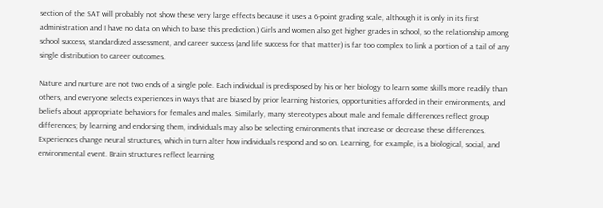section of the SAT will probably not show these very large effects because it uses a 6-point grading scale, although it is only in its first administration and I have no data on which to base this prediction.) Girls and women also get higher grades in school, so the relationship among school success, standardized assessment, and career success (and life success for that matter) is far too complex to link a portion of a tail of any single distribution to career outcomes.

Nature and nurture are not two ends of a single pole. Each individual is predisposed by his or her biology to learn some skills more readily than others, and everyone selects experiences in ways that are biased by prior learning histories, opportunities afforded in their environments, and beliefs about appropriate behaviors for females and males. Similarly, many stereotypes about male and female differences reflect group differences; by learning and endorsing them, individuals may also be selecting environments that increase or decrease these differences. Experiences change neural structures, which in turn alter how individuals respond and so on. Learning, for example, is a biological, social, and environmental event. Brain structures reflect learning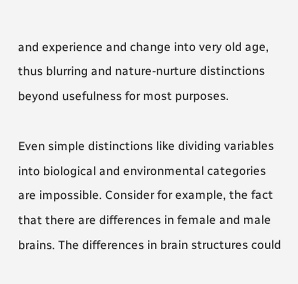and experience and change into very old age, thus blurring and nature-nurture distinctions beyond usefulness for most purposes.

Even simple distinctions like dividing variables into biological and environmental categories are impossible. Consider for example, the fact that there are differences in female and male brains. The differences in brain structures could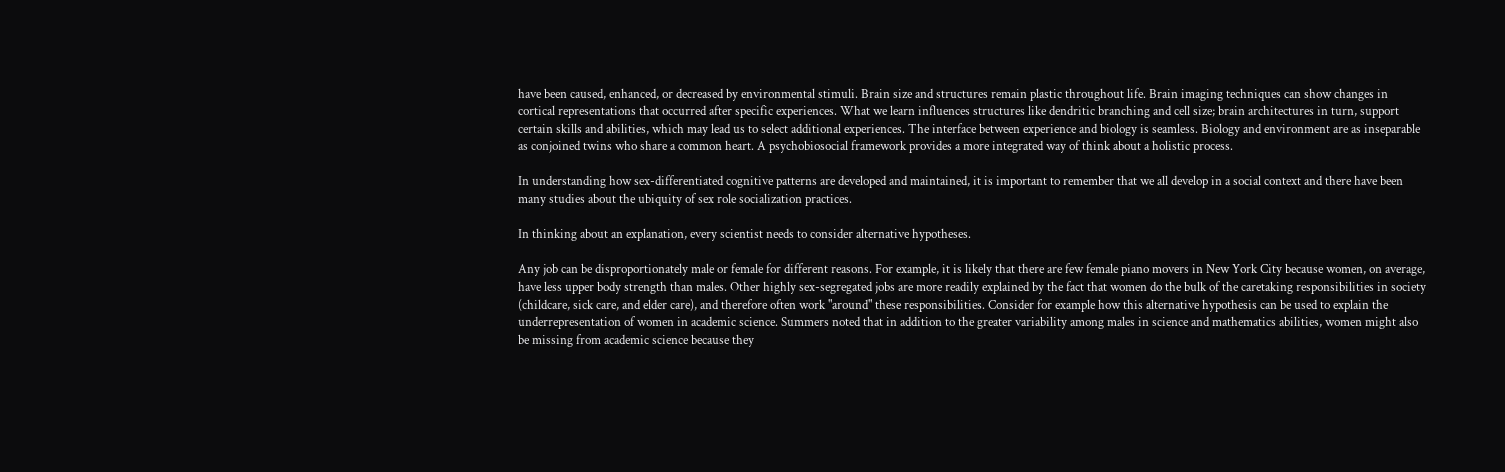have been caused, enhanced, or decreased by environmental stimuli. Brain size and structures remain plastic throughout life. Brain imaging techniques can show changes in cortical representations that occurred after specific experiences. What we learn influences structures like dendritic branching and cell size; brain architectures in turn, support certain skills and abilities, which may lead us to select additional experiences. The interface between experience and biology is seamless. Biology and environment are as inseparable as conjoined twins who share a common heart. A psychobiosocial framework provides a more integrated way of think about a holistic process.

In understanding how sex-differentiated cognitive patterns are developed and maintained, it is important to remember that we all develop in a social context and there have been many studies about the ubiquity of sex role socialization practices.

In thinking about an explanation, every scientist needs to consider alternative hypotheses.

Any job can be disproportionately male or female for different reasons. For example, it is likely that there are few female piano movers in New York City because women, on average, have less upper body strength than males. Other highly sex-segregated jobs are more readily explained by the fact that women do the bulk of the caretaking responsibilities in society (childcare, sick care, and elder care), and therefore often work "around" these responsibilities. Consider for example how this alternative hypothesis can be used to explain the underrepresentation of women in academic science. Summers noted that in addition to the greater variability among males in science and mathematics abilities, women might also be missing from academic science because they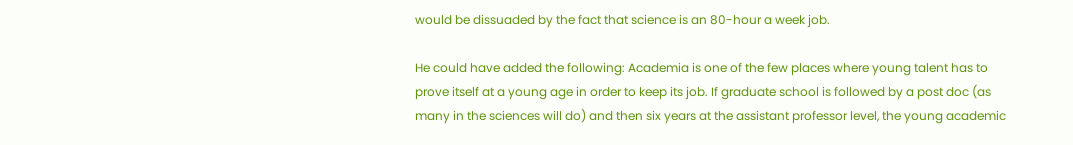would be dissuaded by the fact that science is an 80-hour a week job.

He could have added the following: Academia is one of the few places where young talent has to prove itself at a young age in order to keep its job. If graduate school is followed by a post doc (as many in the sciences will do) and then six years at the assistant professor level, the young academic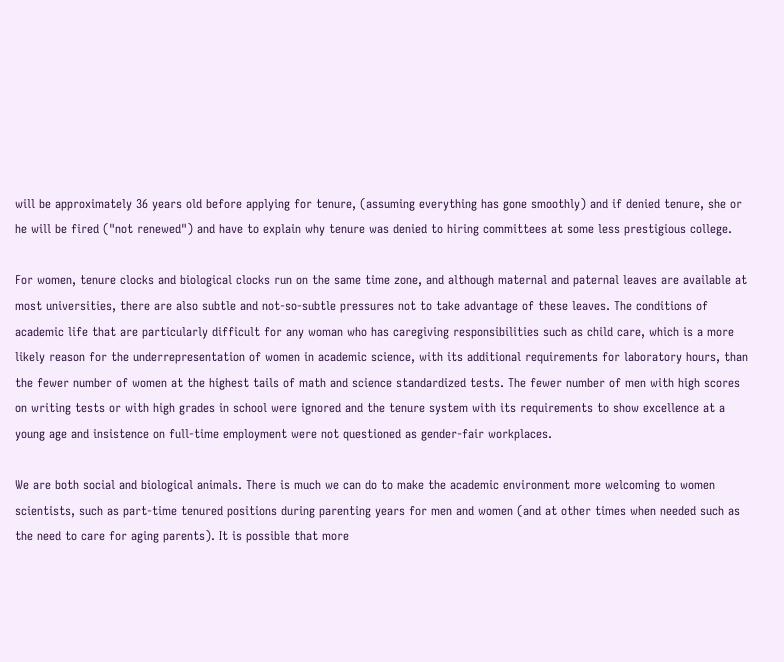will be approximately 36 years old before applying for tenure, (assuming everything has gone smoothly) and if denied tenure, she or he will be fired ("not renewed") and have to explain why tenure was denied to hiring committees at some less prestigious college.

For women, tenure clocks and biological clocks run on the same time zone, and although maternal and paternal leaves are available at most universities, there are also subtle and not-so-subtle pressures not to take advantage of these leaves. The conditions of academic life that are particularly difficult for any woman who has caregiving responsibilities such as child care, which is a more likely reason for the underrepresentation of women in academic science, with its additional requirements for laboratory hours, than the fewer number of women at the highest tails of math and science standardized tests. The fewer number of men with high scores on writing tests or with high grades in school were ignored and the tenure system with its requirements to show excellence at a young age and insistence on full-time employment were not questioned as gender-fair workplaces.

We are both social and biological animals. There is much we can do to make the academic environment more welcoming to women scientists, such as part-time tenured positions during parenting years for men and women (and at other times when needed such as the need to care for aging parents). It is possible that more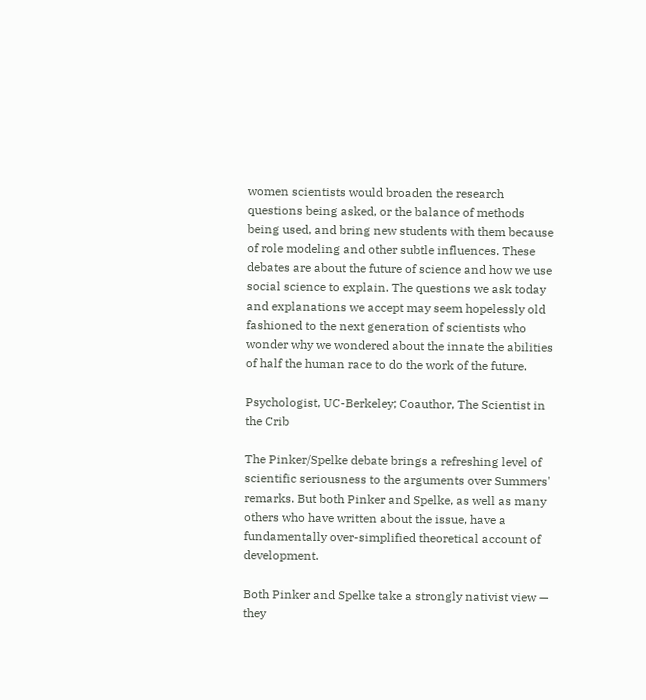women scientists would broaden the research questions being asked, or the balance of methods being used, and bring new students with them because of role modeling and other subtle influences. These debates are about the future of science and how we use social science to explain. The questions we ask today and explanations we accept may seem hopelessly old fashioned to the next generation of scientists who wonder why we wondered about the innate the abilities of half the human race to do the work of the future.

Psychologist, UC-Berkeley; Coauthor, The Scientist in the Crib

The Pinker/Spelke debate brings a refreshing level of scientific seriousness to the arguments over Summers' remarks. But both Pinker and Spelke, as well as many others who have written about the issue, have a fundamentally over-simplified theoretical account of development.

Both Pinker and Spelke take a strongly nativist view — they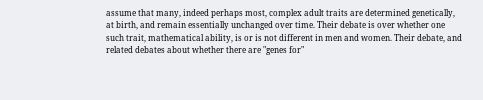assume that many, indeed perhaps most, complex adult traits are determined genetically, at birth, and remain essentially unchanged over time. Their debate is over whether one such trait, mathematical ability, is or is not different in men and women. Their debate, and related debates about whether there are "genes for"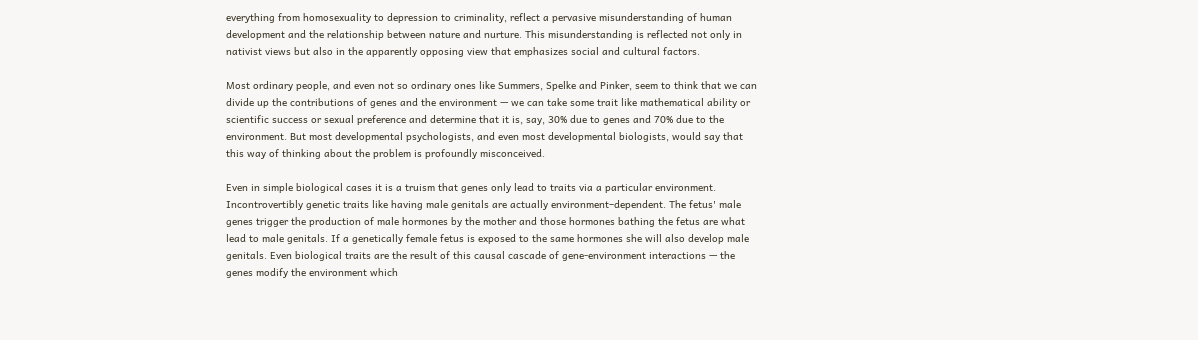everything from homosexuality to depression to criminality, reflect a pervasive misunderstanding of human development and the relationship between nature and nurture. This misunderstanding is reflected not only in nativist views but also in the apparently opposing view that emphasizes social and cultural factors.

Most ordinary people, and even not so ordinary ones like Summers, Spelke and Pinker, seem to think that we can divide up the contributions of genes and the environment — we can take some trait like mathematical ability or scientific success or sexual preference and determine that it is, say, 30% due to genes and 70% due to the environment. But most developmental psychologists, and even most developmental biologists, would say that this way of thinking about the problem is profoundly misconceived.

Even in simple biological cases it is a truism that genes only lead to traits via a particular environment. Incontrovertibly genetic traits like having male genitals are actually environment–dependent. The fetus' male genes trigger the production of male hormones by the mother and those hormones bathing the fetus are what lead to male genitals. If a genetically female fetus is exposed to the same hormones she will also develop male genitals. Even biological traits are the result of this causal cascade of gene-environment interactions — the genes modify the environment which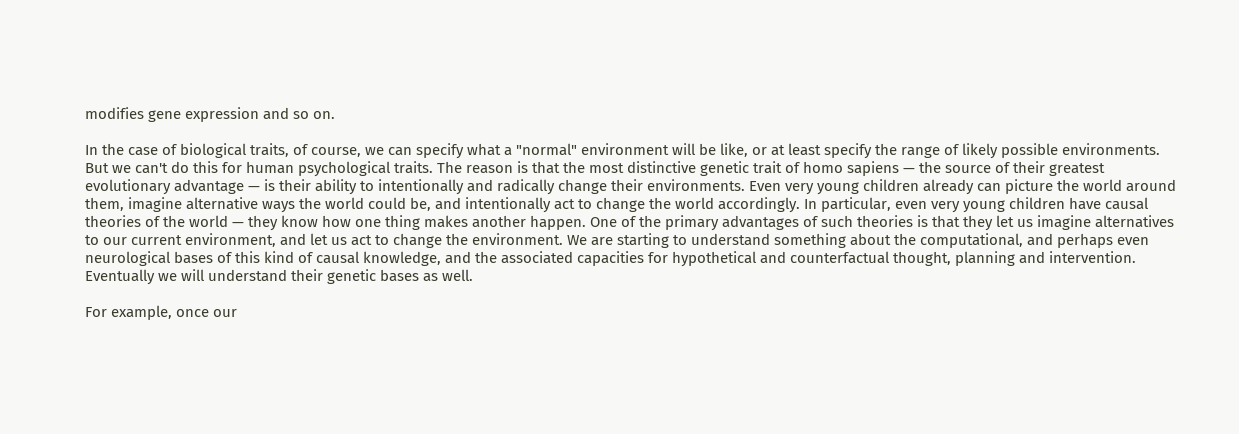modifies gene expression and so on.

In the case of biological traits, of course, we can specify what a "normal" environment will be like, or at least specify the range of likely possible environments. But we can't do this for human psychological traits. The reason is that the most distinctive genetic trait of homo sapiens — the source of their greatest evolutionary advantage — is their ability to intentionally and radically change their environments. Even very young children already can picture the world around them, imagine alternative ways the world could be, and intentionally act to change the world accordingly. In particular, even very young children have causal theories of the world — they know how one thing makes another happen. One of the primary advantages of such theories is that they let us imagine alternatives to our current environment, and let us act to change the environment. We are starting to understand something about the computational, and perhaps even neurological bases of this kind of causal knowledge, and the associated capacities for hypothetical and counterfactual thought, planning and intervention. Eventually we will understand their genetic bases as well.

For example, once our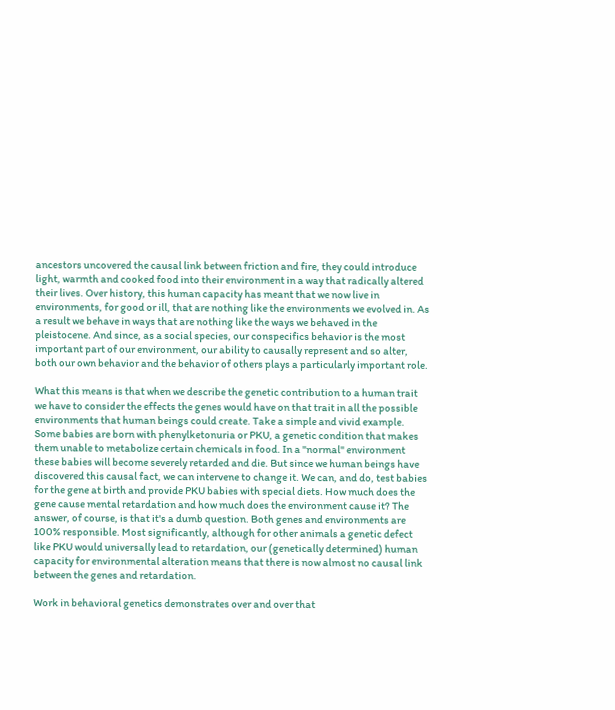ancestors uncovered the causal link between friction and fire, they could introduce light, warmth and cooked food into their environment in a way that radically altered their lives. Over history, this human capacity has meant that we now live in environments, for good or ill, that are nothing like the environments we evolved in. As a result we behave in ways that are nothing like the ways we behaved in the pleistocene. And since, as a social species, our conspecifics behavior is the most important part of our environment, our ability to causally represent and so alter, both our own behavior and the behavior of others plays a particularly important role.

What this means is that when we describe the genetic contribution to a human trait we have to consider the effects the genes would have on that trait in all the possible environments that human beings could create. Take a simple and vivid example. Some babies are born with phenylketonuria or PKU, a genetic condition that makes them unable to metabolize certain chemicals in food. In a "normal" environment these babies will become severely retarded and die. But since we human beings have discovered this causal fact, we can intervene to change it. We can, and do, test babies for the gene at birth and provide PKU babies with special diets. How much does the gene cause mental retardation and how much does the environment cause it? The answer, of course, is that it's a dumb question. Both genes and environments are 100% responsible. Most significantly, although for other animals a genetic defect like PKU would universally lead to retardation, our (genetically determined) human capacity for environmental alteration means that there is now almost no causal link between the genes and retardation.

Work in behavioral genetics demonstrates over and over that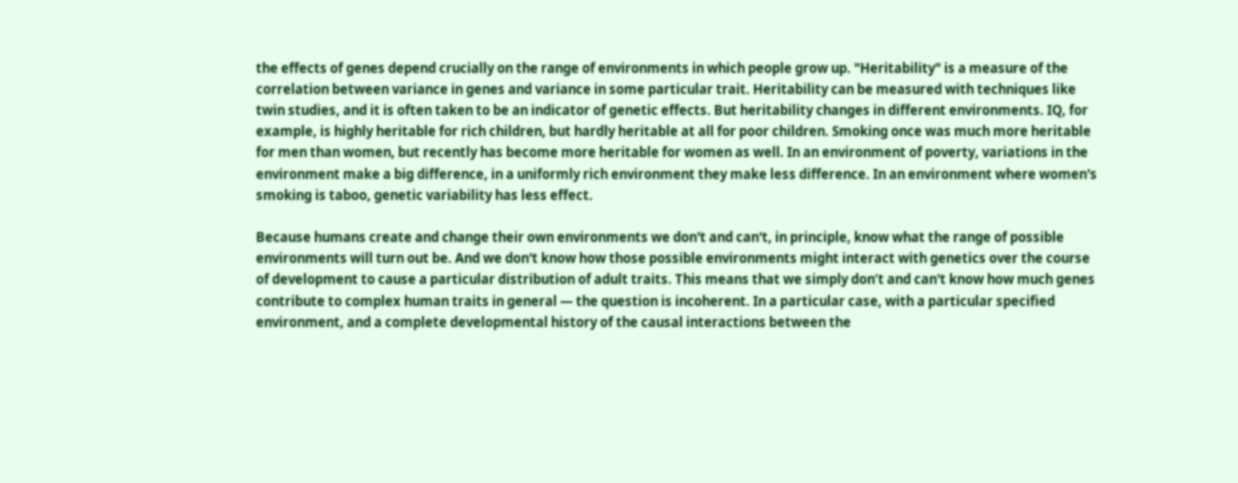the effects of genes depend crucially on the range of environments in which people grow up. "Heritability" is a measure of the correlation between variance in genes and variance in some particular trait. Heritability can be measured with techniques like twin studies, and it is often taken to be an indicator of genetic effects. But heritability changes in different environments. IQ, for example, is highly heritable for rich children, but hardly heritable at all for poor children. Smoking once was much more heritable for men than women, but recently has become more heritable for women as well. In an environment of poverty, variations in the environment make a big difference, in a uniformly rich environment they make less difference. In an environment where women's smoking is taboo, genetic variability has less effect.

Because humans create and change their own environments we don't and can't, in principle, know what the range of possible environments will turn out be. And we don't know how those possible environments might interact with genetics over the course of development to cause a particular distribution of adult traits. This means that we simply don‘t and can't know how much genes contribute to complex human traits in general — the question is incoherent. In a particular case, with a particular specified environment, and a complete developmental history of the causal interactions between the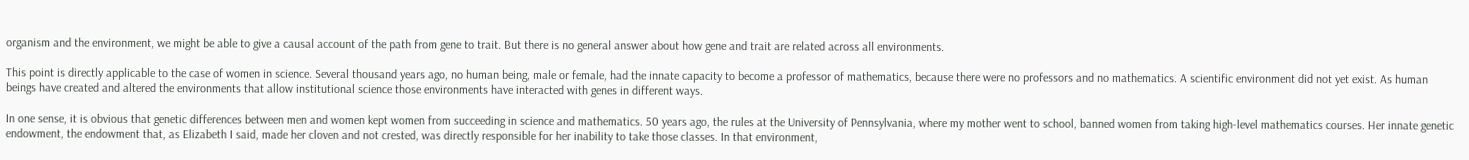organism and the environment, we might be able to give a causal account of the path from gene to trait. But there is no general answer about how gene and trait are related across all environments.

This point is directly applicable to the case of women in science. Several thousand years ago, no human being, male or female, had the innate capacity to become a professor of mathematics, because there were no professors and no mathematics. A scientific environment did not yet exist. As human beings have created and altered the environments that allow institutional science those environments have interacted with genes in different ways.

In one sense, it is obvious that genetic differences between men and women kept women from succeeding in science and mathematics. 50 years ago, the rules at the University of Pennsylvania, where my mother went to school, banned women from taking high-level mathematics courses. Her innate genetic endowment, the endowment that, as Elizabeth I said, made her cloven and not crested, was directly responsible for her inability to take those classes. In that environment,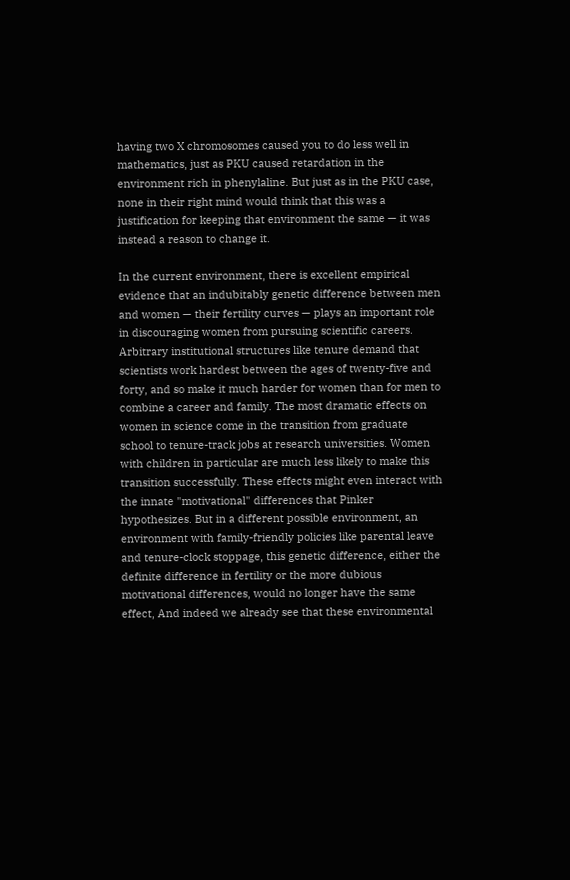having two X chromosomes caused you to do less well in mathematics, just as PKU caused retardation in the environment rich in phenylaline. But just as in the PKU case, none in their right mind would think that this was a justification for keeping that environment the same — it was instead a reason to change it.

In the current environment, there is excellent empirical evidence that an indubitably genetic difference between men and women — their fertility curves — plays an important role in discouraging women from pursuing scientific careers. Arbitrary institutional structures like tenure demand that scientists work hardest between the ages of twenty-five and forty, and so make it much harder for women than for men to combine a career and family. The most dramatic effects on women in science come in the transition from graduate school to tenure-track jobs at research universities. Women with children in particular are much less likely to make this transition successfully. These effects might even interact with the innate "motivational" differences that Pinker hypothesizes. But in a different possible environment, an environment with family-friendly policies like parental leave and tenure-clock stoppage, this genetic difference, either the definite difference in fertility or the more dubious motivational differences, would no longer have the same effect, And indeed we already see that these environmental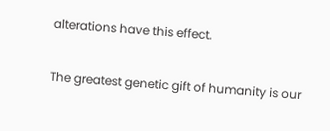alterations have this effect.

The greatest genetic gift of humanity is our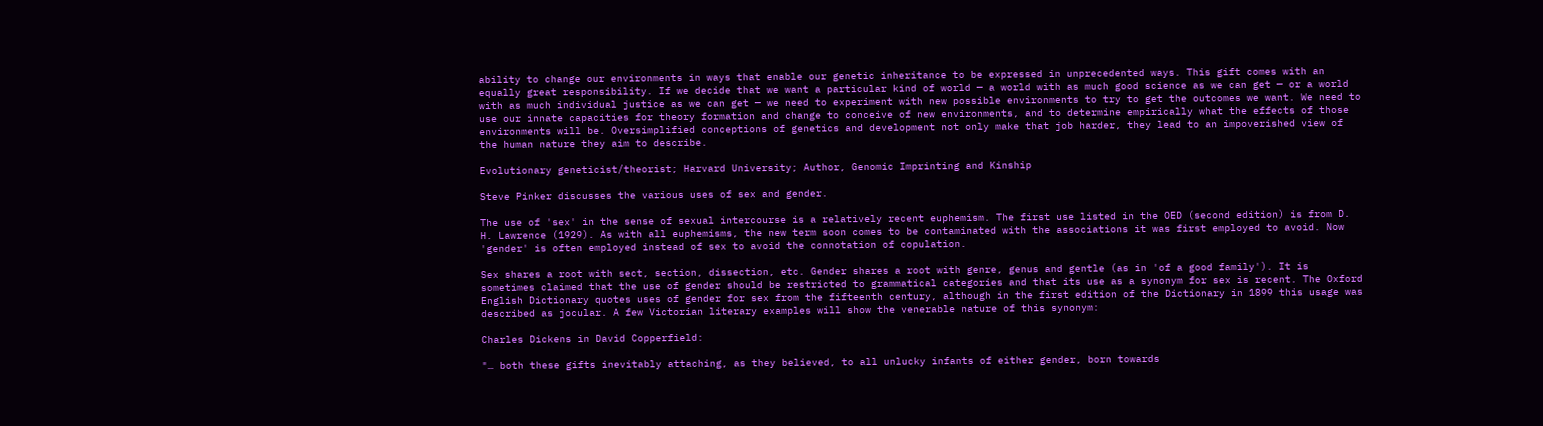ability to change our environments in ways that enable our genetic inheritance to be expressed in unprecedented ways. This gift comes with an equally great responsibility. If we decide that we want a particular kind of world — a world with as much good science as we can get — or a world with as much individual justice as we can get — we need to experiment with new possible environments to try to get the outcomes we want. We need to use our innate capacities for theory formation and change to conceive of new environments, and to determine empirically what the effects of those environments will be. Oversimplified conceptions of genetics and development not only make that job harder, they lead to an impoverished view of the human nature they aim to describe.

Evolutionary geneticist/theorist; Harvard University; Author, Genomic Imprinting and Kinship

Steve Pinker discusses the various uses of sex and gender.

The use of 'sex' in the sense of sexual intercourse is a relatively recent euphemism. The first use listed in the OED (second edition) is from D. H. Lawrence (1929). As with all euphemisms, the new term soon comes to be contaminated with the associations it was first employed to avoid. Now 'gender' is often employed instead of sex to avoid the connotation of copulation.

Sex shares a root with sect, section, dissection, etc. Gender shares a root with genre, genus and gentle (as in 'of a good family'). It is sometimes claimed that the use of gender should be restricted to grammatical categories and that its use as a synonym for sex is recent. The Oxford English Dictionary quotes uses of gender for sex from the fifteenth century, although in the first edition of the Dictionary in 1899 this usage was described as jocular. A few Victorian literary examples will show the venerable nature of this synonym:

Charles Dickens in David Copperfield:

"… both these gifts inevitably attaching, as they believed, to all unlucky infants of either gender, born towards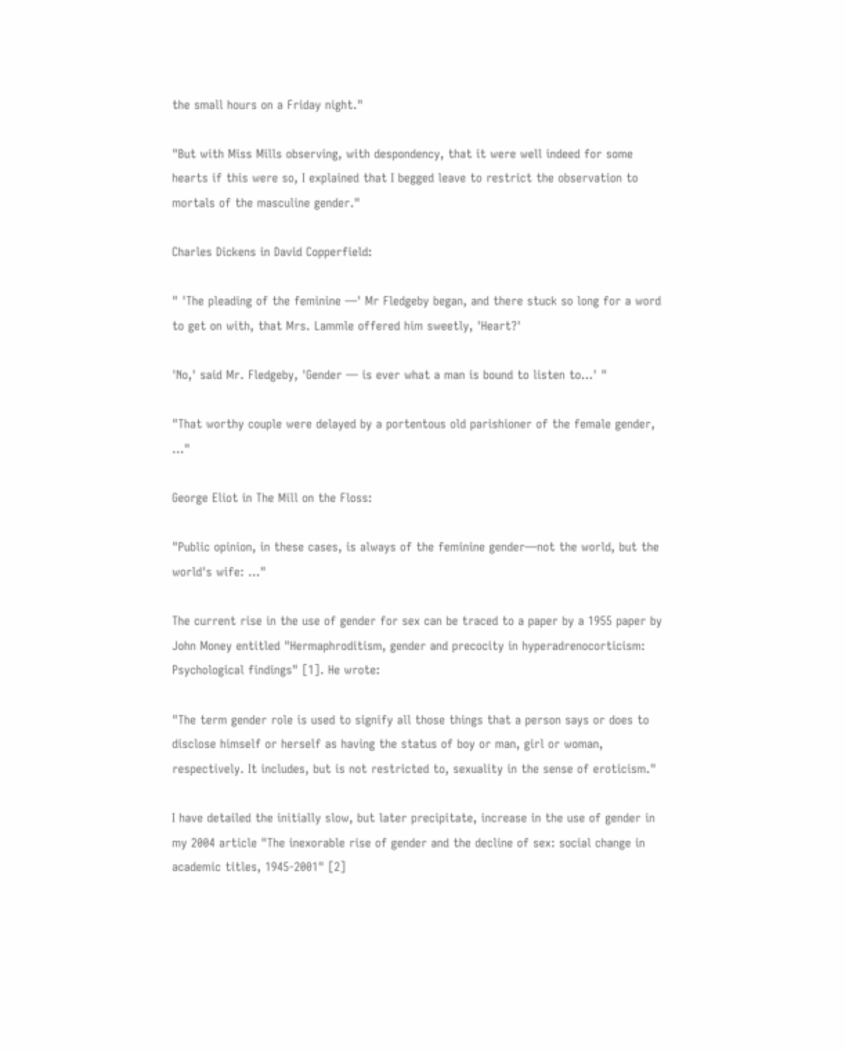the small hours on a Friday night."

"But with Miss Mills observing, with despondency, that it were well indeed for some hearts if this were so, I explained that I begged leave to restrict the observation to mortals of the masculine gender."

Charles Dickens in David Copperfield:

" 'The pleading of the feminine —' Mr Fledgeby began, and there stuck so long for a word to get on with, that Mrs. Lammle offered him sweetly, 'Heart?'

'No,' said Mr. Fledgeby, 'Gender — is ever what a man is bound to listen to…' "

"That worthy couple were delayed by a portentous old parishioner of the female gender, …"

George Eliot in The Mill on the Floss:

"Public opinion, in these cases, is always of the feminine gender—not the world, but the world's wife: …"

The current rise in the use of gender for sex can be traced to a paper by a 1955 paper by John Money entitled "Hermaphroditism, gender and precocity in hyperadrenocorticism: Psychological findings" [1]. He wrote:

"The term gender role is used to signify all those things that a person says or does to disclose himself or herself as having the status of boy or man, girl or woman, respectively. It includes, but is not restricted to, sexuality in the sense of eroticism."

I have detailed the initially slow, but later precipitate, increase in the use of gender in my 2004 article "The inexorable rise of gender and the decline of sex: social change in academic titles, 1945-2001" [2]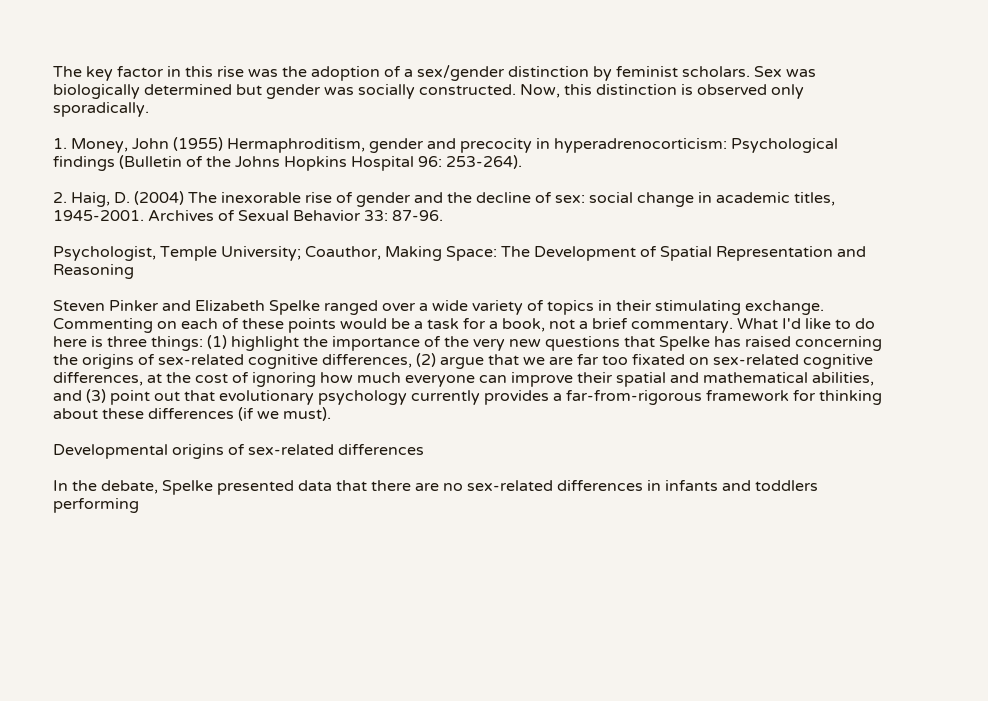The key factor in this rise was the adoption of a sex/gender distinction by feminist scholars. Sex was biologically determined but gender was socially constructed. Now, this distinction is observed only sporadically.

1. Money, John (1955) Hermaphroditism, gender and precocity in hyperadrenocorticism: Psychological findings (Bulletin of the Johns Hopkins Hospital 96: 253-264).

2. Haig, D. (2004) The inexorable rise of gender and the decline of sex: social change in academic titles, 1945-2001. Archives of Sexual Behavior 33: 87-96.

Psychologist, Temple University; Coauthor, Making Space: The Development of Spatial Representation and Reasoning

Steven Pinker and Elizabeth Spelke ranged over a wide variety of topics in their stimulating exchange. Commenting on each of these points would be a task for a book, not a brief commentary. What I'd like to do here is three things: (1) highlight the importance of the very new questions that Spelke has raised concerning the origins of sex-related cognitive differences, (2) argue that we are far too fixated on sex-related cognitive differences, at the cost of ignoring how much everyone can improve their spatial and mathematical abilities, and (3) point out that evolutionary psychology currently provides a far-from-rigorous framework for thinking about these differences (if we must).

Developmental origins of sex-related differences

In the debate, Spelke presented data that there are no sex-related differences in infants and toddlers performing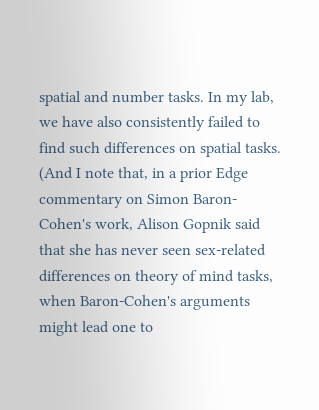spatial and number tasks. In my lab, we have also consistently failed to find such differences on spatial tasks. (And I note that, in a prior Edge commentary on Simon Baron-Cohen's work, Alison Gopnik said that she has never seen sex-related differences on theory of mind tasks, when Baron-Cohen's arguments might lead one to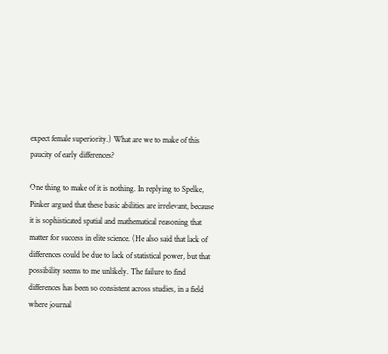expect female superiority.) What are we to make of this paucity of early differences?

One thing to make of it is nothing. In replying to Spelke, Pinker argued that these basic abilities are irrelevant, because it is sophisticated spatial and mathematical reasoning that matter for success in elite science. (He also said that lack of differences could be due to lack of statistical power, but that possibility seems to me unlikely. The failure to find differences has been so consistent across studies, in a field where journal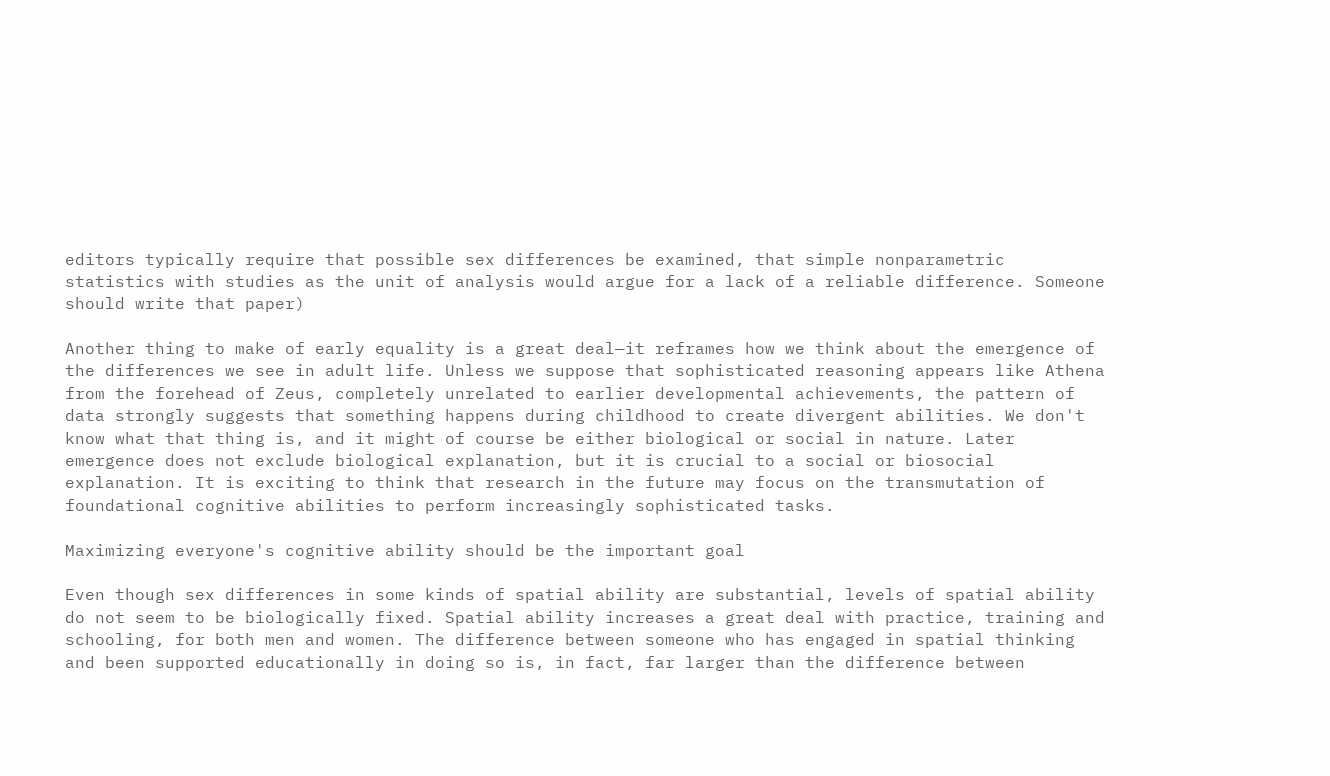editors typically require that possible sex differences be examined, that simple nonparametric statistics with studies as the unit of analysis would argue for a lack of a reliable difference. Someone should write that paper)

Another thing to make of early equality is a great deal—it reframes how we think about the emergence of the differences we see in adult life. Unless we suppose that sophisticated reasoning appears like Athena from the forehead of Zeus, completely unrelated to earlier developmental achievements, the pattern of data strongly suggests that something happens during childhood to create divergent abilities. We don't know what that thing is, and it might of course be either biological or social in nature. Later emergence does not exclude biological explanation, but it is crucial to a social or biosocial explanation. It is exciting to think that research in the future may focus on the transmutation of foundational cognitive abilities to perform increasingly sophisticated tasks.

Maximizing everyone's cognitive ability should be the important goal

Even though sex differences in some kinds of spatial ability are substantial, levels of spatial ability do not seem to be biologically fixed. Spatial ability increases a great deal with practice, training and schooling, for both men and women. The difference between someone who has engaged in spatial thinking and been supported educationally in doing so is, in fact, far larger than the difference between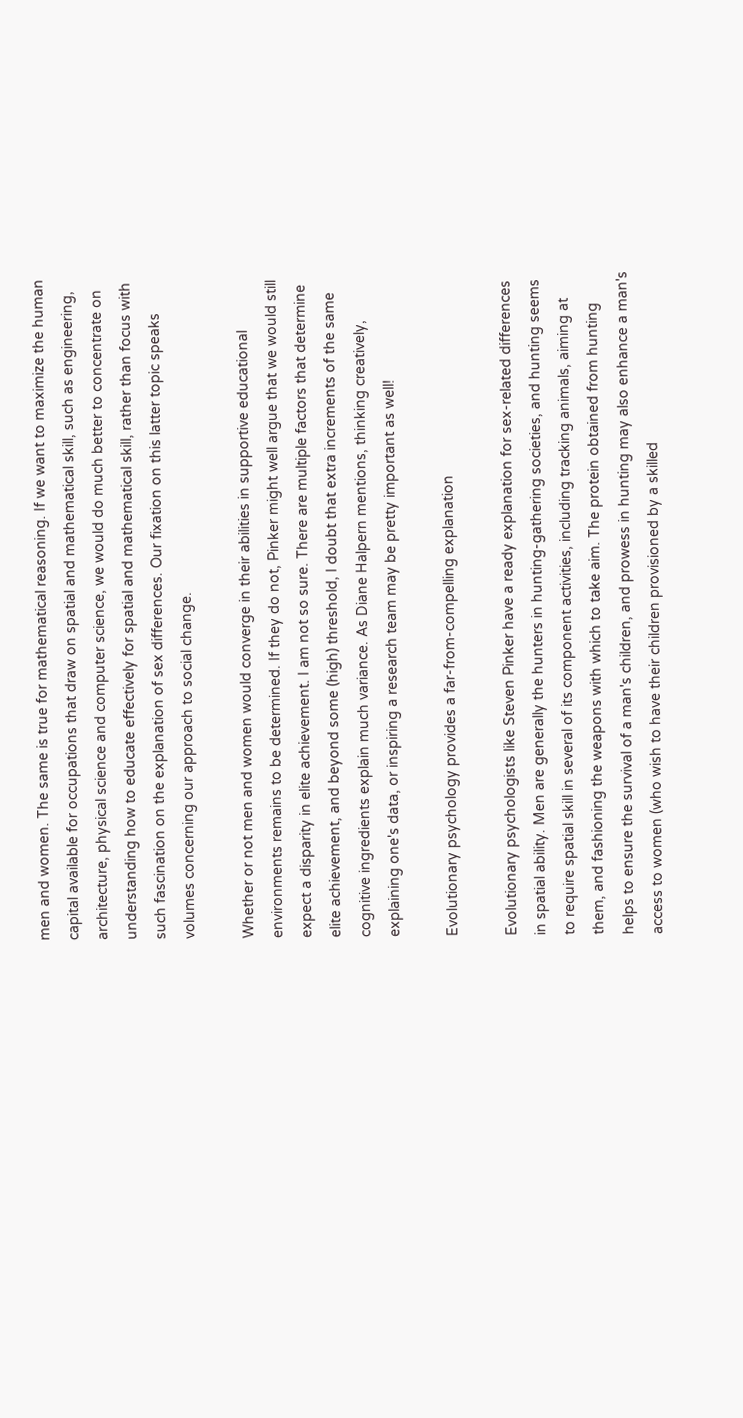men and women. The same is true for mathematical reasoning. If we want to maximize the human capital available for occupations that draw on spatial and mathematical skill, such as engineering, architecture, physical science and computer science, we would do much better to concentrate on understanding how to educate effectively for spatial and mathematical skill, rather than focus with such fascination on the explanation of sex differences. Our fixation on this latter topic speaks volumes concerning our approach to social change.

Whether or not men and women would converge in their abilities in supportive educational environments remains to be determined. If they do not, Pinker might well argue that we would still expect a disparity in elite achievement. I am not so sure. There are multiple factors that determine elite achievement, and beyond some (high) threshold, I doubt that extra increments of the same cognitive ingredients explain much variance. As Diane Halpern mentions, thinking creatively, explaining one's data, or inspiring a research team may be pretty important as well!

Evolutionary psychology provides a far-from-compelling explanation

Evolutionary psychologists like Steven Pinker have a ready explanation for sex-related differences in spatial ability. Men are generally the hunters in hunting-gathering societies, and hunting seems to require spatial skill in several of its component activities, including tracking animals, aiming at them, and fashioning the weapons with which to take aim. The protein obtained from hunting helps to ensure the survival of a man's children, and prowess in hunting may also enhance a man's access to women (who wish to have their children provisioned by a skilled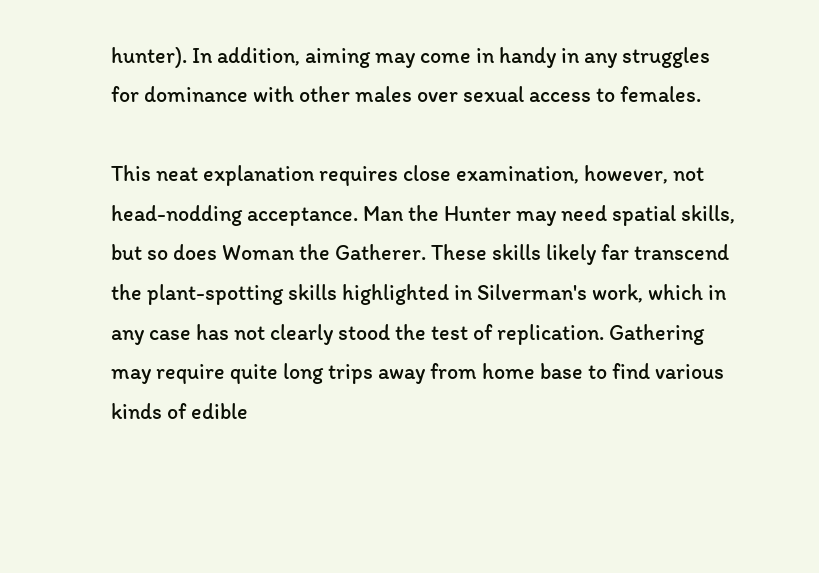hunter). In addition, aiming may come in handy in any struggles for dominance with other males over sexual access to females.

This neat explanation requires close examination, however, not head-nodding acceptance. Man the Hunter may need spatial skills, but so does Woman the Gatherer. These skills likely far transcend the plant-spotting skills highlighted in Silverman's work, which in any case has not clearly stood the test of replication. Gathering may require quite long trips away from home base to find various kinds of edible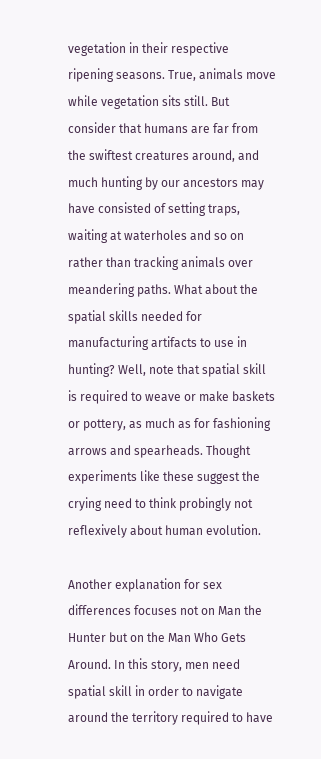vegetation in their respective ripening seasons. True, animals move while vegetation sits still. But consider that humans are far from the swiftest creatures around, and much hunting by our ancestors may have consisted of setting traps, waiting at waterholes and so on rather than tracking animals over meandering paths. What about the spatial skills needed for manufacturing artifacts to use in hunting? Well, note that spatial skill is required to weave or make baskets or pottery, as much as for fashioning arrows and spearheads. Thought experiments like these suggest the crying need to think probingly not reflexively about human evolution.

Another explanation for sex differences focuses not on Man the Hunter but on the Man Who Gets Around. In this story, men need spatial skill in order to navigate around the territory required to have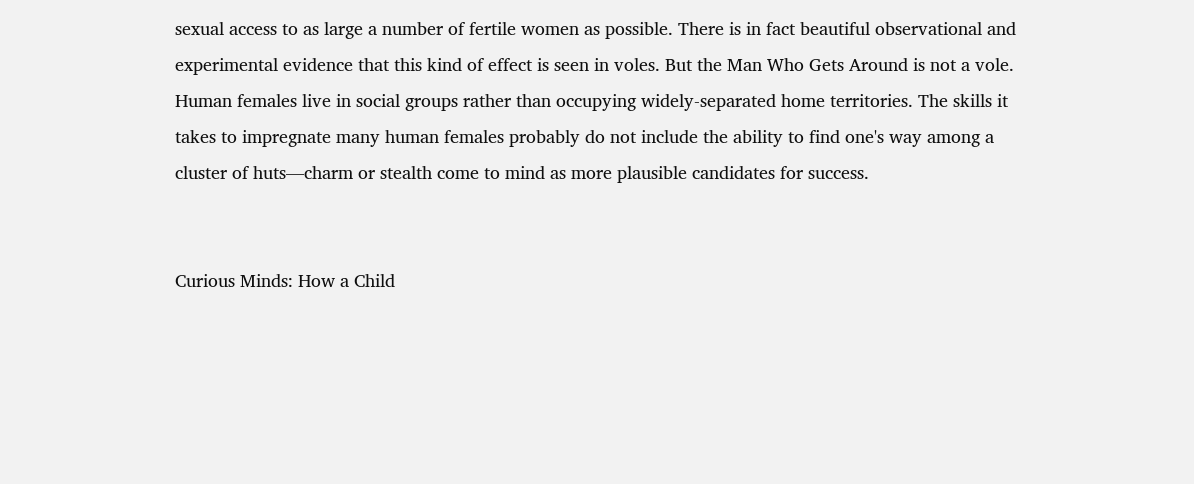sexual access to as large a number of fertile women as possible. There is in fact beautiful observational and experimental evidence that this kind of effect is seen in voles. But the Man Who Gets Around is not a vole. Human females live in social groups rather than occupying widely-separated home territories. The skills it takes to impregnate many human females probably do not include the ability to find one's way among a cluster of huts—charm or stealth come to mind as more plausible candidates for success.


Curious Minds: How a Child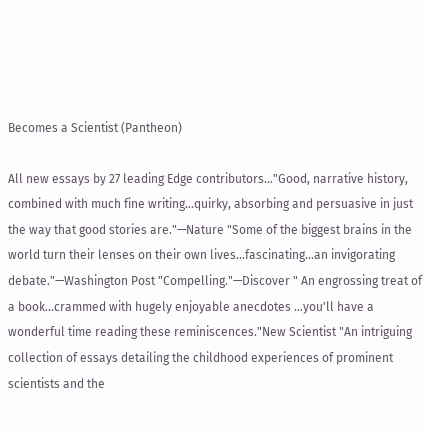Becomes a Scientist (Pantheon)

All new essays by 27 leading Edge contributors..."Good, narrative history, combined with much fine writing...quirky, absorbing and persuasive in just the way that good stories are."—Nature "Some of the biggest brains in the world turn their lenses on their own lives...fascinating...an invigorating debate."—Washington Post "Compelling."—Discover " An engrossing treat of a book...crammed with hugely enjoyable anecdotes ...you'll have a wonderful time reading these reminiscences."New Scientist "An intriguing collection of essays detailing the childhood experiences of prominent scientists and the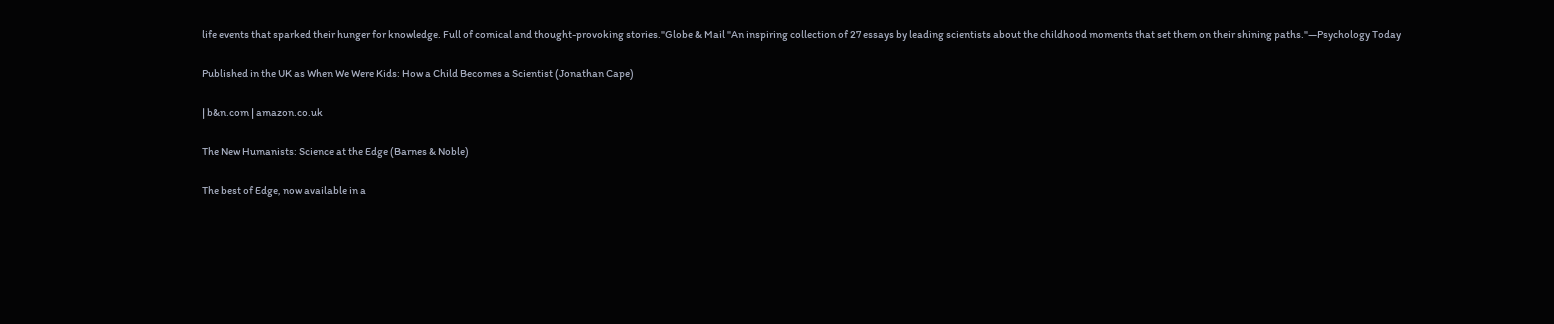life events that sparked their hunger for knowledge. Full of comical and thought-provoking stories."Globe & Mail "An inspiring collection of 27 essays by leading scientists about the childhood moments that set them on their shining paths."—Psychology Today

Published in the UK as When We Were Kids: How a Child Becomes a Scientist (Jonathan Cape)

| b&n.com | amazon.co.uk

The New Humanists: Science at the Edge (Barnes & Noble)

The best of Edge, now available in a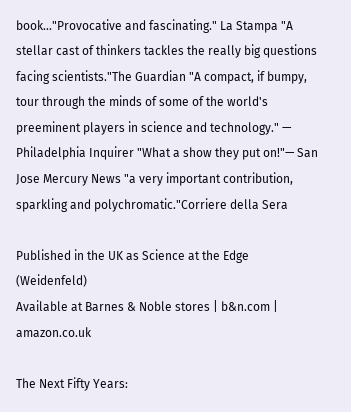book..."Provocative and fascinating." La Stampa "A stellar cast of thinkers tackles the really big questions facing scientists."The Guardian "A compact, if bumpy, tour through the minds of some of the world's preeminent players in science and technology." — Philadelphia Inquirer "What a show they put on!"— San Jose Mercury News "a very important contribution, sparkling and polychromatic."Corriere della Sera

Published in the UK as Science at the Edge (Weidenfeld)
Available at Barnes & Noble stores | b&n.com | amazon.co.uk

The Next Fifty Years: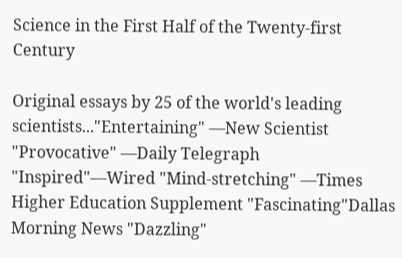Science in the First Half of the Twenty-first Century

Original essays by 25 of the world's leading scientists..."Entertaining" —New Scientist "Provocative" —Daily Telegraph "Inspired"—Wired "Mind-stretching" —Times Higher Education Supplement "Fascinating"Dallas Morning News "Dazzling"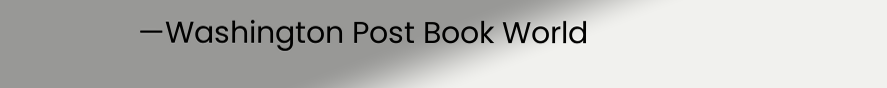—Washington Post Book World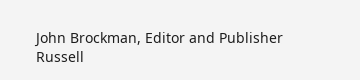John Brockman, Editor and Publisher
Russell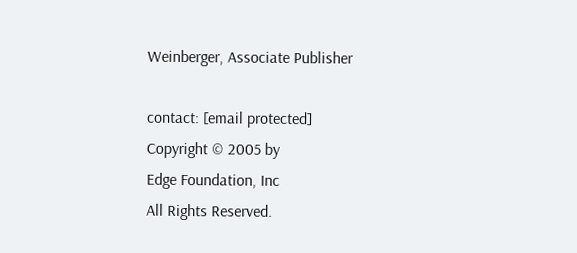Weinberger, Associate Publisher

contact: [email protected]
Copyright © 2005 by
Edge Foundation, Inc
All Rights Reserved.